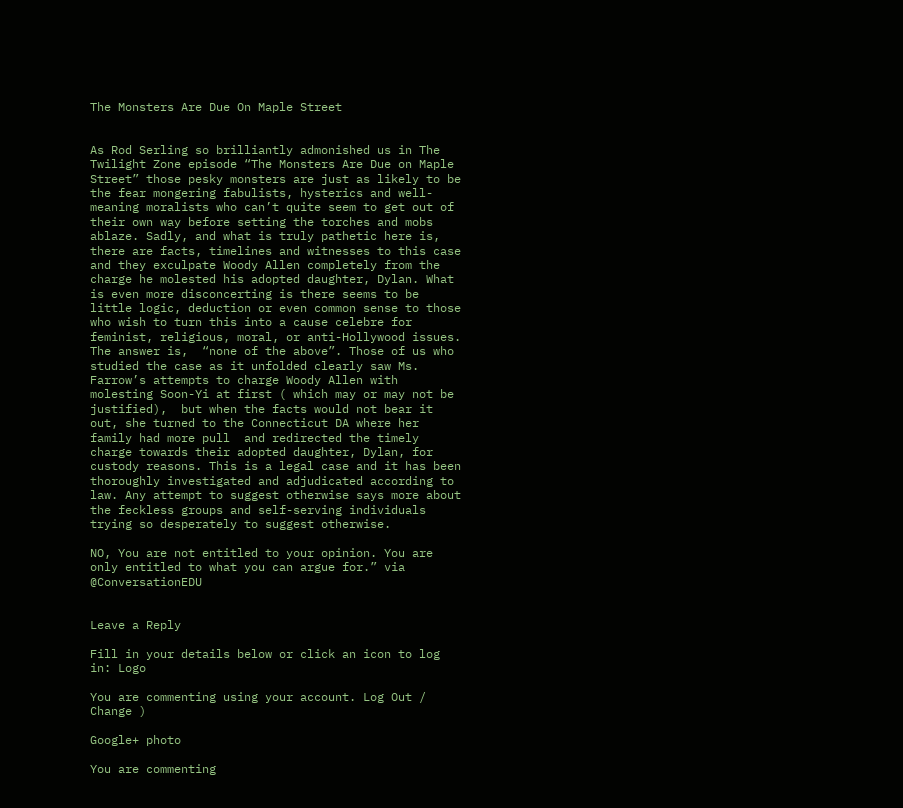The Monsters Are Due On Maple Street


As Rod Serling so brilliantly admonished us in The Twilight Zone episode “The Monsters Are Due on Maple Street” those pesky monsters are just as likely to be the fear mongering fabulists, hysterics and well-meaning moralists who can’t quite seem to get out of their own way before setting the torches and mobs ablaze. Sadly, and what is truly pathetic here is, there are facts, timelines and witnesses to this case and they exculpate Woody Allen completely from the charge he molested his adopted daughter, Dylan. What is even more disconcerting is there seems to be little logic, deduction or even common sense to those who wish to turn this into a cause celebre for feminist, religious, moral, or anti-Hollywood issues. The answer is,  “none of the above”. Those of us who studied the case as it unfolded clearly saw Ms. Farrow’s attempts to charge Woody Allen with molesting Soon-Yi at first ( which may or may not be justified),  but when the facts would not bear it out, she turned to the Connecticut DA where her family had more pull  and redirected the timely charge towards their adopted daughter, Dylan, for custody reasons. This is a legal case and it has been thoroughly investigated and adjudicated according to law. Any attempt to suggest otherwise says more about the feckless groups and self-serving individuals trying so desperately to suggest otherwise.

NO, You are not entitled to your opinion. You are only entitled to what you can argue for.” via @ConversationEDU


Leave a Reply

Fill in your details below or click an icon to log in: Logo

You are commenting using your account. Log Out /  Change )

Google+ photo

You are commenting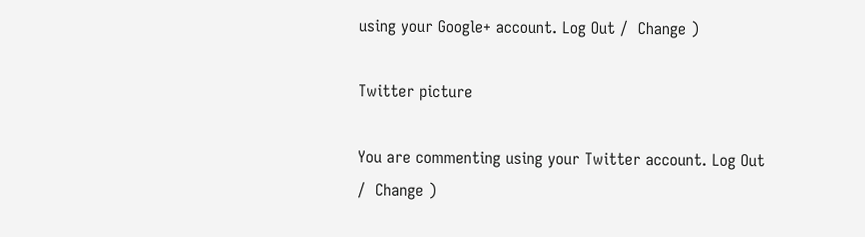using your Google+ account. Log Out /  Change )

Twitter picture

You are commenting using your Twitter account. Log Out /  Change )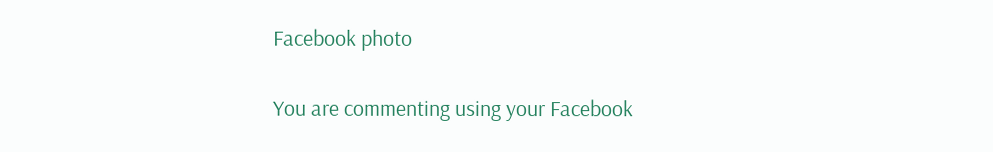Facebook photo

You are commenting using your Facebook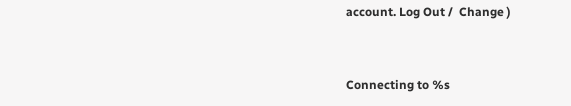account. Log Out /  Change )


Connecting to %s